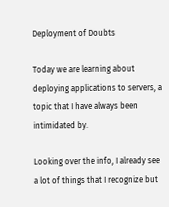Deployment of Doubts

Today we are learning about deploying applications to servers, a topic that I have always been intimidated by.

Looking over the info, I already see a lot of things that I recognize but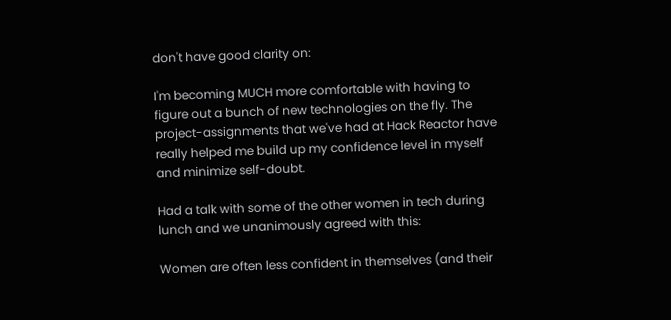don't have good clarity on:

I'm becoming MUCH more comfortable with having to figure out a bunch of new technologies on the fly. The project-assignments that we've had at Hack Reactor have really helped me build up my confidence level in myself and minimize self-doubt.

Had a talk with some of the other women in tech during lunch and we unanimously agreed with this:

Women are often less confident in themselves (and their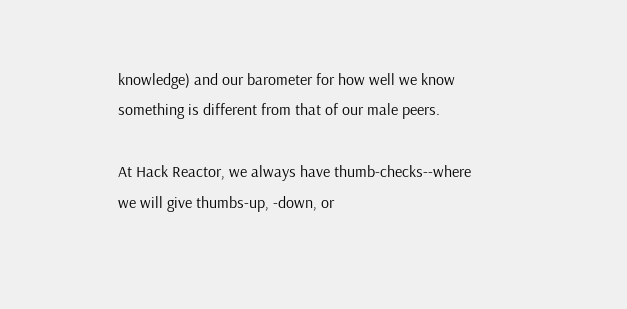knowledge) and our barometer for how well we know something is different from that of our male peers.

At Hack Reactor, we always have thumb-checks--where we will give thumbs-up, -down, or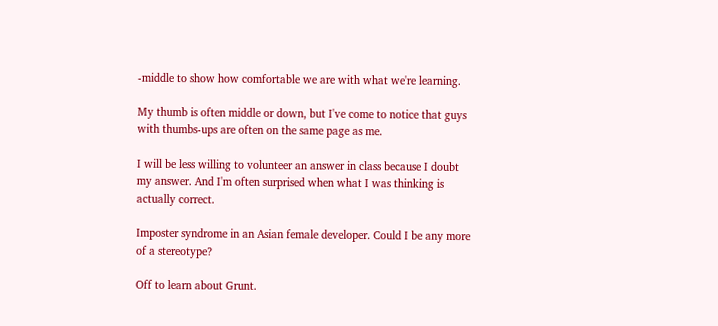-middle to show how comfortable we are with what we're learning.

My thumb is often middle or down, but I've come to notice that guys with thumbs-ups are often on the same page as me.

I will be less willing to volunteer an answer in class because I doubt my answer. And I'm often surprised when what I was thinking is actually correct.

Imposter syndrome in an Asian female developer. Could I be any more of a stereotype?

Off to learn about Grunt.